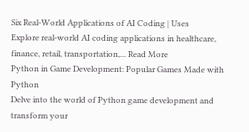Six Real-World Applications of AI Coding | Uses
Explore real-world AI coding applications in healthcare, finance, retail, transportation,... Read More
Python in Game Development: Popular Games Made with Python
Delve into the world of Python game development and transform your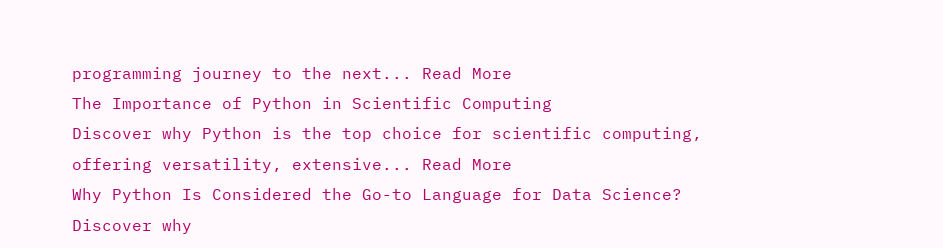programming journey to the next... Read More
The Importance of Python in Scientific Computing
Discover why Python is the top choice for scientific computing, offering versatility, extensive... Read More
Why Python Is Considered the Go-to Language for Data Science?
Discover why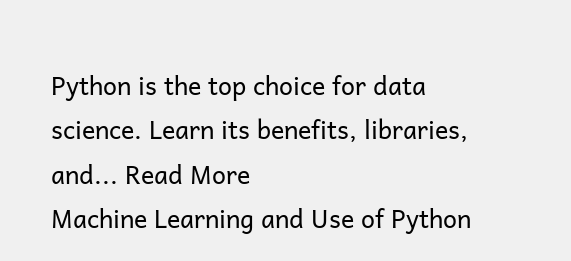Python is the top choice for data science. Learn its benefits, libraries, and... Read More
Machine Learning and Use of Python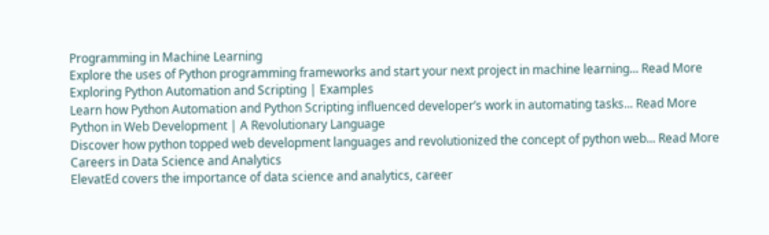Programming in Machine Learning
Explore the uses of Python programming frameworks and start your next project in machine learning... Read More
Exploring Python Automation and Scripting | Examples
Learn how Python Automation and Python Scripting influenced developer’s work in automating tasks... Read More
Python in Web Development | A Revolutionary Language
Discover how python topped web development languages and revolutionized the concept of python web... Read More
Careers in Data Science and Analytics
ElevatEd covers the importance of data science and analytics, career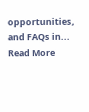opportunities, and FAQs in... Read More